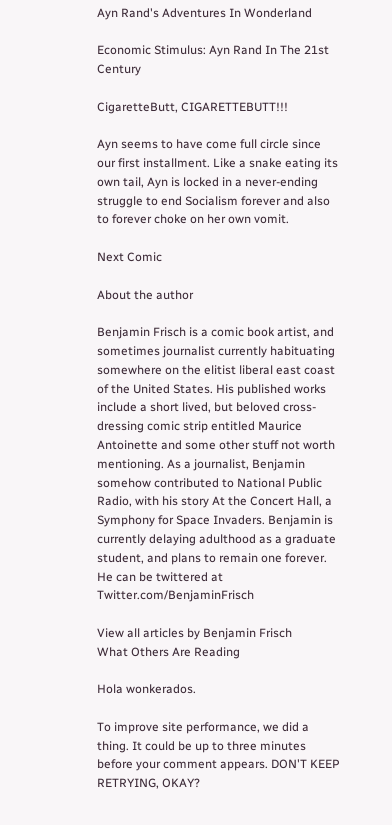Ayn Rand's Adventures In Wonderland

Economic Stimulus: Ayn Rand In The 21st Century

CigaretteButt, CIGARETTEBUTT!!!

Ayn seems to have come full circle since our first installment. Like a snake eating its own tail, Ayn is locked in a never-ending struggle to end Socialism forever and also to forever choke on her own vomit.

Next Comic

About the author

Benjamin Frisch is a comic book artist, and sometimes journalist currently habituating somewhere on the elitist liberal east coast of the United States. His published works include a short lived, but beloved cross-dressing comic strip entitled Maurice Antoinette and some other stuff not worth mentioning. As a journalist, Benjamin somehow contributed to National Public Radio, with his story At the Concert Hall, a Symphony for Space Invaders. Benjamin is currently delaying adulthood as a graduate student, and plans to remain one forever. He can be twittered at Twitter.com/BenjaminFrisch

View all articles by Benjamin Frisch
What Others Are Reading

Hola wonkerados.

To improve site performance, we did a thing. It could be up to three minutes before your comment appears. DON'T KEEP RETRYING, OKAY?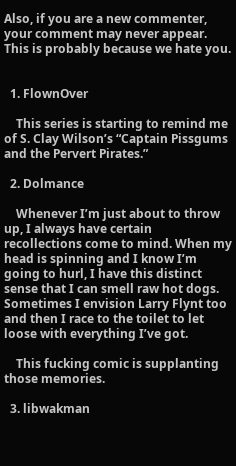Also, if you are a new commenter, your comment may never appear. This is probably because we hate you.


  1. FlownOver

    This series is starting to remind me of S. Clay Wilson’s “Captain Pissgums and the Pervert Pirates.”

  2. Dolmance

    Whenever I’m just about to throw up, I always have certain recollections come to mind. When my head is spinning and I know I’m going to hurl, I have this distinct sense that I can smell raw hot dogs. Sometimes I envision Larry Flynt too and then I race to the toilet to let loose with everything I’ve got.

    This fucking comic is supplanting those memories.

  3. libwakman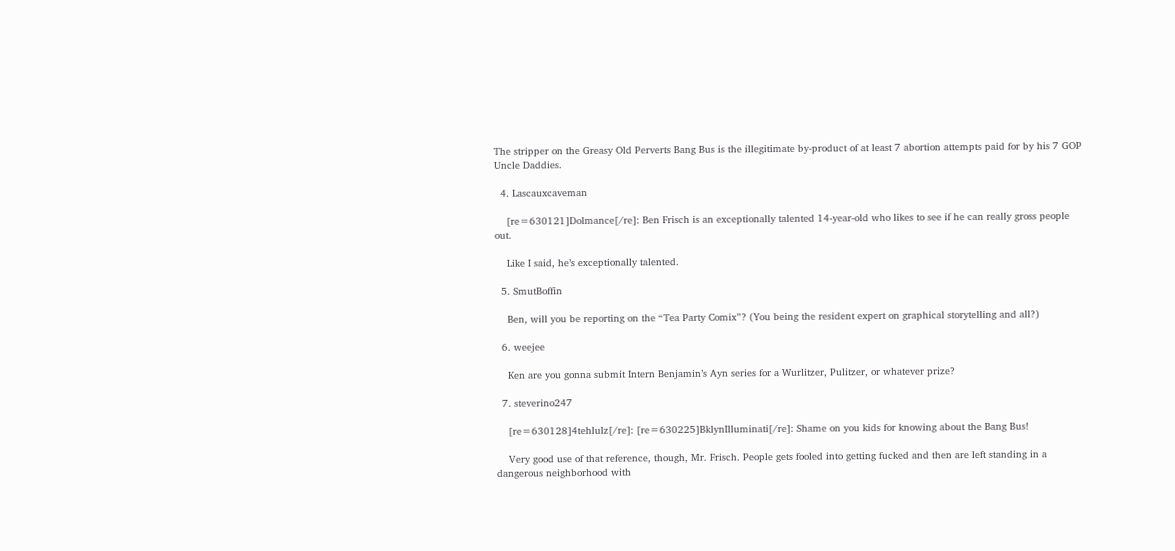The stripper on the Greasy Old Perverts Bang Bus is the illegitimate by-product of at least 7 abortion attempts paid for by his 7 GOP Uncle Daddies.

  4. Lascauxcaveman

    [re=630121]Dolmance[/re]: Ben Frisch is an exceptionally talented 14-year-old who likes to see if he can really gross people out.

    Like I said, he’s exceptionally talented.

  5. SmutBoffin

    Ben, will you be reporting on the “Tea Party Comix”? (You being the resident expert on graphical storytelling and all?)

  6. weejee

    Ken are you gonna submit Intern Benjamin’s Ayn series for a Wurlitzer, Pulitzer, or whatever prize?

  7. steverino247

    [re=630128]4tehlulz[/re]: [re=630225]BklynIlluminati[/re]: Shame on you kids for knowing about the Bang Bus!

    Very good use of that reference, though, Mr. Frisch. People gets fooled into getting fucked and then are left standing in a dangerous neighborhood with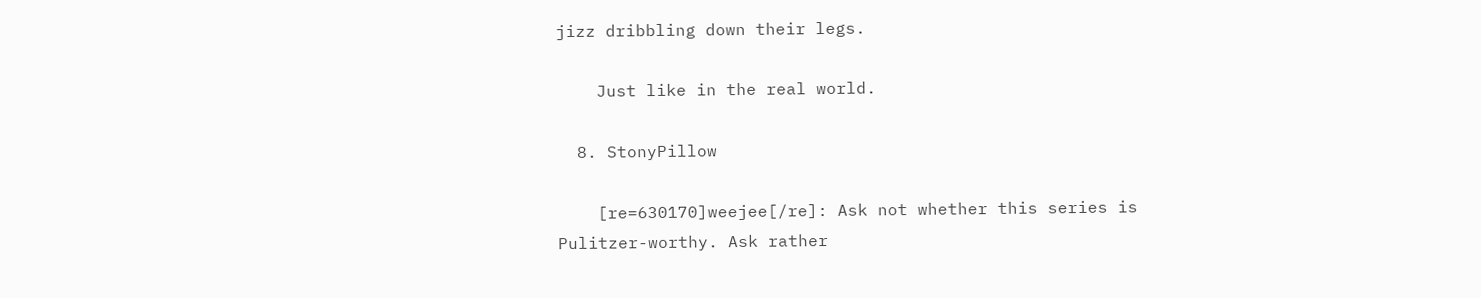jizz dribbling down their legs.

    Just like in the real world.

  8. StonyPillow

    [re=630170]weejee[/re]: Ask not whether this series is Pulitzer-worthy. Ask rather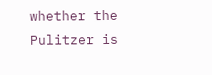whether the Pulitzer is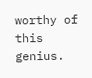worthy of this genius.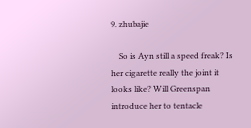9. zhubajie

    So is Ayn still a speed freak? Is her cigarette really the joint it looks like? Will Greenspan introduce her to tentacle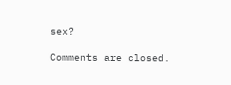sex?

Comments are closed.